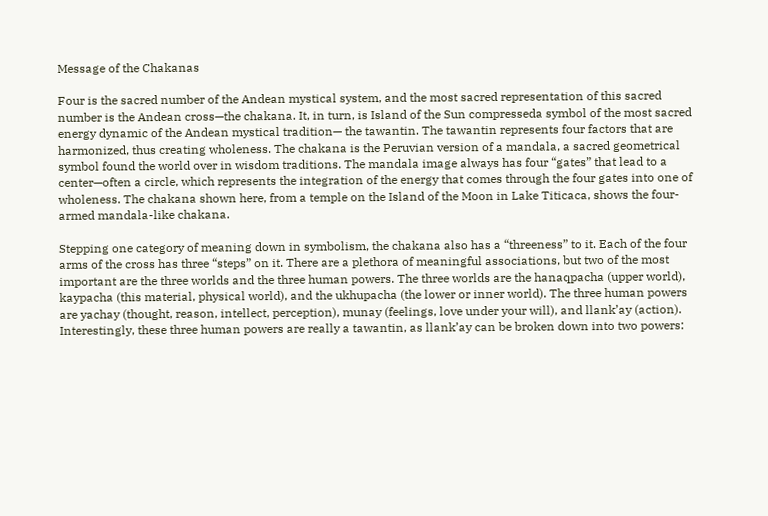Message of the Chakanas

Four is the sacred number of the Andean mystical system, and the most sacred representation of this sacred number is the Andean cross—the chakana. It, in turn, is Island of the Sun compresseda symbol of the most sacred energy dynamic of the Andean mystical tradition— the tawantin. The tawantin represents four factors that are harmonized, thus creating wholeness. The chakana is the Peruvian version of a mandala, a sacred geometrical symbol found the world over in wisdom traditions. The mandala image always has four “gates” that lead to a center—often a circle, which represents the integration of the energy that comes through the four gates into one of wholeness. The chakana shown here, from a temple on the Island of the Moon in Lake Titicaca, shows the four-armed mandala-like chakana.

Stepping one category of meaning down in symbolism, the chakana also has a “threeness” to it. Each of the four arms of the cross has three “steps” on it. There are a plethora of meaningful associations, but two of the most important are the three worlds and the three human powers. The three worlds are the hanaqpacha (upper world), kaypacha (this material, physical world), and the ukhupacha (the lower or inner world). The three human powers are yachay (thought, reason, intellect, perception), munay (feelings, love under your will), and llank’ay (action). Interestingly, these three human powers are really a tawantin, as llank’ay can be broken down into two powers: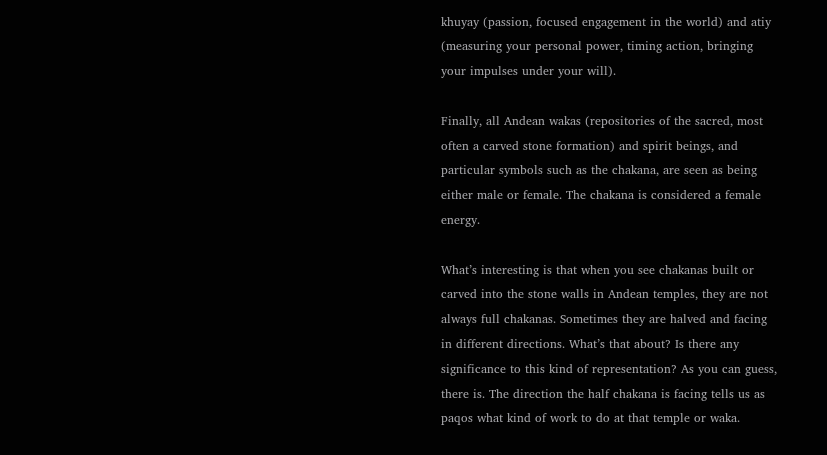khuyay (passion, focused engagement in the world) and atiy (measuring your personal power, timing action, bringing your impulses under your will).

Finally, all Andean wakas (repositories of the sacred, most often a carved stone formation) and spirit beings, and particular symbols such as the chakana, are seen as being either male or female. The chakana is considered a female energy.

What’s interesting is that when you see chakanas built or carved into the stone walls in Andean temples, they are not always full chakanas. Sometimes they are halved and facing in different directions. What’s that about? Is there any significance to this kind of representation? As you can guess, there is. The direction the half chakana is facing tells us as paqos what kind of work to do at that temple or waka.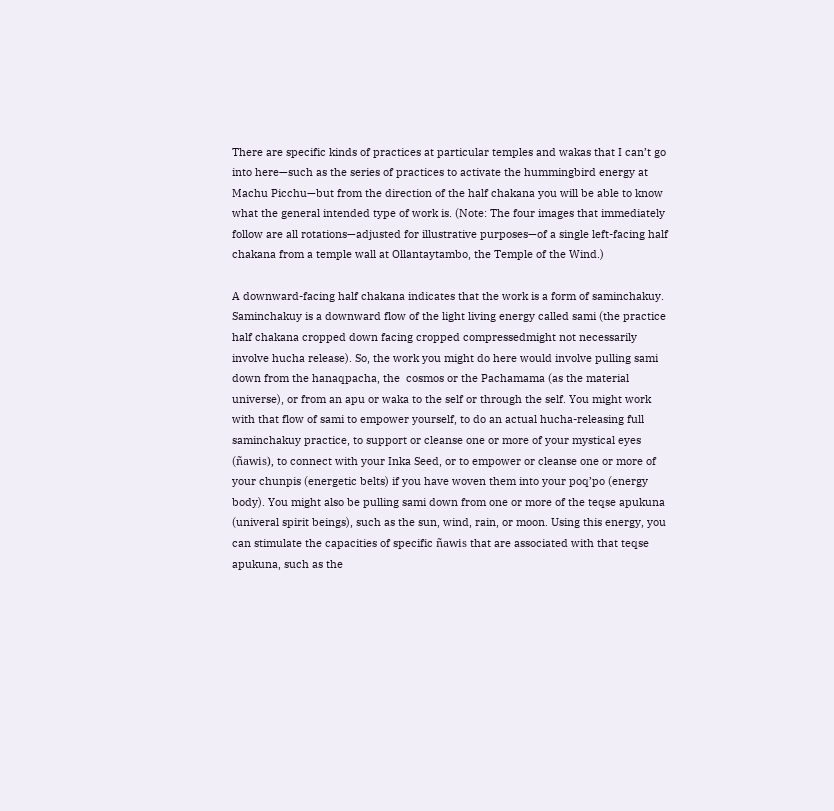There are specific kinds of practices at particular temples and wakas that I can’t go into here—such as the series of practices to activate the hummingbird energy at Machu Picchu—but from the direction of the half chakana you will be able to know what the general intended type of work is. (Note: The four images that immediately follow are all rotations—adjusted for illustrative purposes—of a single left-facing half chakana from a temple wall at Ollantaytambo, the Temple of the Wind.)

A downward-facing half chakana indicates that the work is a form of saminchakuy. Saminchakuy is a downward flow of the light living energy called sami (the practice half chakana cropped down facing cropped compressedmight not necessarily involve hucha release). So, the work you might do here would involve pulling sami down from the hanaqpacha, the  cosmos or the Pachamama (as the material universe), or from an apu or waka to the self or through the self. You might work with that flow of sami to empower yourself, to do an actual hucha-releasing full saminchakuy practice, to support or cleanse one or more of your mystical eyes (ñawis), to connect with your Inka Seed, or to empower or cleanse one or more of your chunpis (energetic belts) if you have woven them into your poq’po (energy body). You might also be pulling sami down from one or more of the teqse apukuna (univeral spirit beings), such as the sun, wind, rain, or moon. Using this energy, you can stimulate the capacities of specific ñawis that are associated with that teqse apukuna, such as the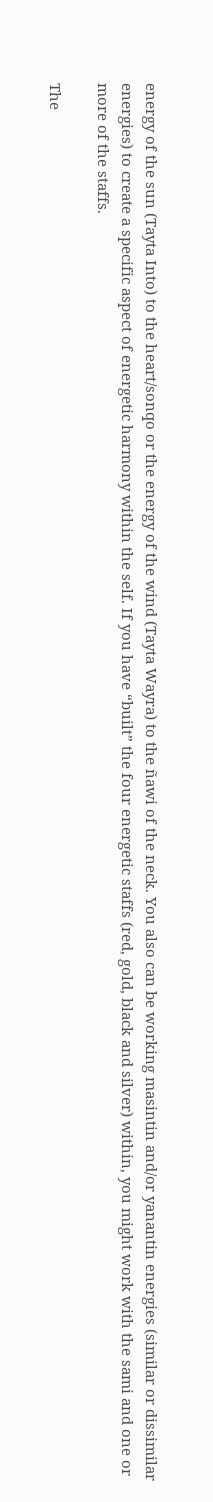energy of the sun (Tayta Into) to the heart/sonqo or the energy of the wind (Tayta Wayra) to the ñawi of the neck. You also can be working masintin and/or yanantin energies (similar or dissimilar energies) to create a specific aspect of energetic harmony within the self. If you have “built” the four energetic staffs (red, gold, black and silver) within, you might work with the sami and one or more of the staffs.

The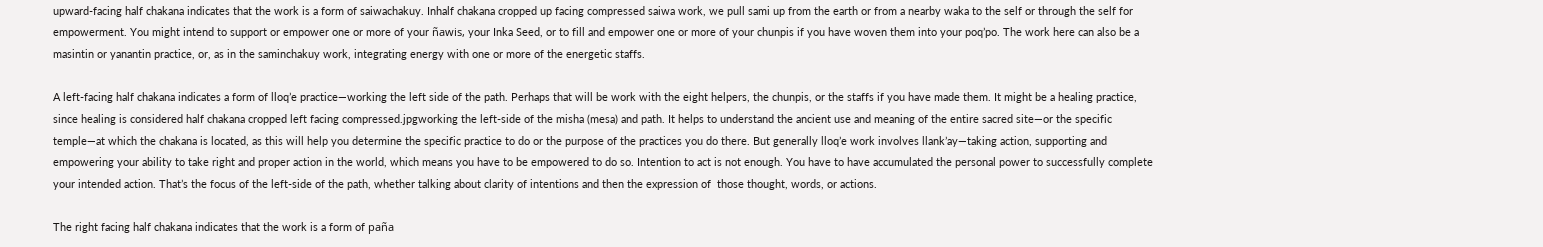upward-facing half chakana indicates that the work is a form of saiwachakuy. Inhalf chakana cropped up facing compressed saiwa work, we pull sami up from the earth or from a nearby waka to the self or through the self for empowerment. You might intend to support or empower one or more of your ñawis, your Inka Seed, or to fill and empower one or more of your chunpis if you have woven them into your poq’po. The work here can also be a masintin or yanantin practice, or, as in the saminchakuy work, integrating energy with one or more of the energetic staffs.

A left-facing half chakana indicates a form of lloq’e practice—working the left side of the path. Perhaps that will be work with the eight helpers, the chunpis, or the staffs if you have made them. It might be a healing practice, since healing is considered half chakana cropped left facing compressed.jpgworking the left-side of the misha (mesa) and path. It helps to understand the ancient use and meaning of the entire sacred site—or the specific temple—at which the chakana is located, as this will help you determine the specific practice to do or the purpose of the practices you do there. But generally lloq’e work involves llank’ay—taking action, supporting and empowering your ability to take right and proper action in the world, which means you have to be empowered to do so. Intention to act is not enough. You have to have accumulated the personal power to successfully complete your intended action. That’s the focus of the left-side of the path, whether talking about clarity of intentions and then the expression of  those thought, words, or actions.

The right facing half chakana indicates that the work is a form of paña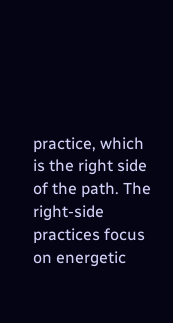practice, which is the right side of the path. The right-side practices focus on energetic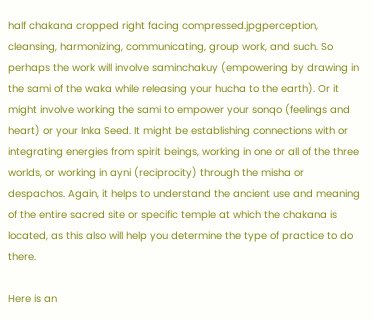half chakana cropped right facing compressed.jpgperception, cleansing, harmonizing, communicating, group work, and such. So perhaps the work will involve saminchakuy (empowering by drawing in the sami of the waka while releasing your hucha to the earth). Or it might involve working the sami to empower your sonqo (feelings and heart) or your Inka Seed. It might be establishing connections with or integrating energies from spirit beings, working in one or all of the three worlds, or working in ayni (reciprocity) through the misha or despachos. Again, it helps to understand the ancient use and meaning of the entire sacred site or specific temple at which the chakana is located, as this also will help you determine the type of practice to do there.

Here is an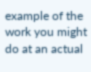example of the work you might do at an actual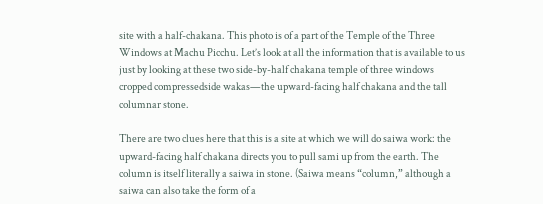site with a half-chakana. This photo is of a part of the Temple of the Three Windows at Machu Picchu. Let’s look at all the information that is available to us just by looking at these two side-by-half chakana temple of three windows cropped compressedside wakas—the upward-facing half chakana and the tall columnar stone.

There are two clues here that this is a site at which we will do saiwa work: the upward-facing half chakana directs you to pull sami up from the earth. The column is itself literally a saiwa in stone. (Saiwa means “column,” although a saiwa can also take the form of a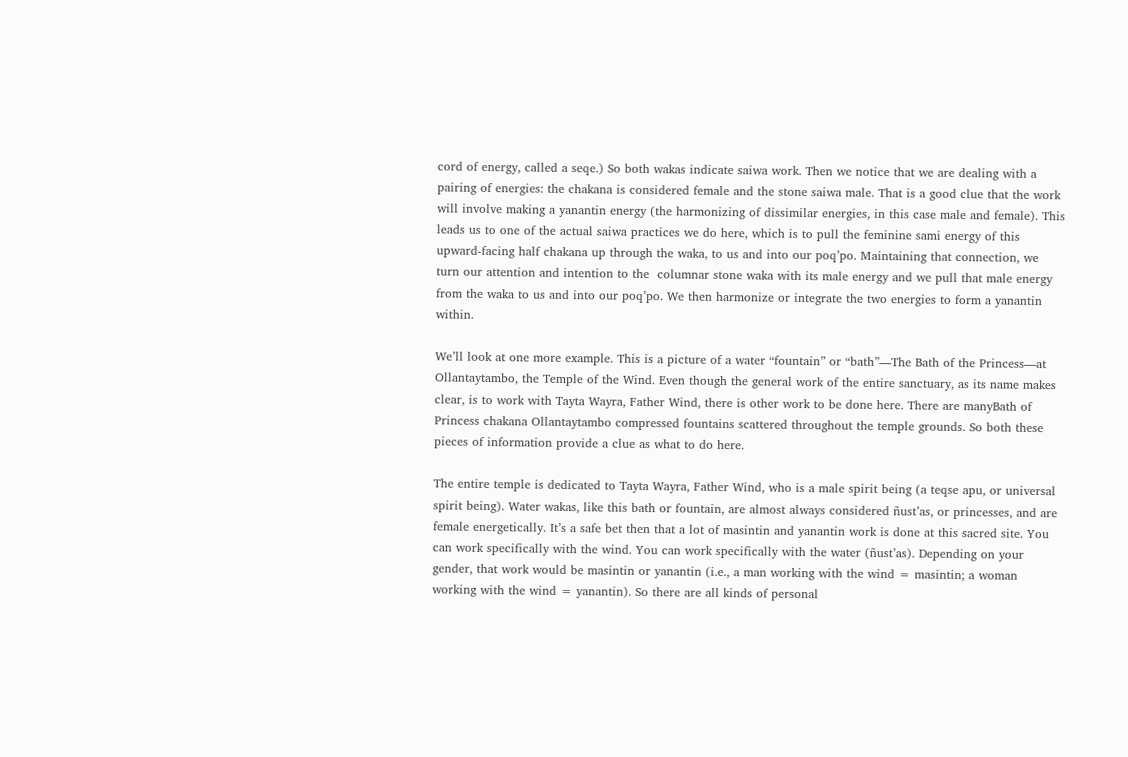cord of energy, called a seqe.) So both wakas indicate saiwa work. Then we notice that we are dealing with a pairing of energies: the chakana is considered female and the stone saiwa male. That is a good clue that the work will involve making a yanantin energy (the harmonizing of dissimilar energies, in this case male and female). This leads us to one of the actual saiwa practices we do here, which is to pull the feminine sami energy of this upward-facing half chakana up through the waka, to us and into our poq’po. Maintaining that connection, we turn our attention and intention to the  columnar stone waka with its male energy and we pull that male energy from the waka to us and into our poq’po. We then harmonize or integrate the two energies to form a yanantin within.

We’ll look at one more example. This is a picture of a water “fountain” or “bath”—The Bath of the Princess—at Ollantaytambo, the Temple of the Wind. Even though the general work of the entire sanctuary, as its name makes clear, is to work with Tayta Wayra, Father Wind, there is other work to be done here. There are manyBath of Princess chakana Ollantaytambo compressed fountains scattered throughout the temple grounds. So both these pieces of information provide a clue as what to do here.

The entire temple is dedicated to Tayta Wayra, Father Wind, who is a male spirit being (a teqse apu, or universal spirit being). Water wakas, like this bath or fountain, are almost always considered ñust’as, or princesses, and are female energetically. It’s a safe bet then that a lot of masintin and yanantin work is done at this sacred site. You can work specifically with the wind. You can work specifically with the water (ñust’as). Depending on your gender, that work would be masintin or yanantin (i.e., a man working with the wind = masintin; a woman working with the wind = yanantin). So there are all kinds of personal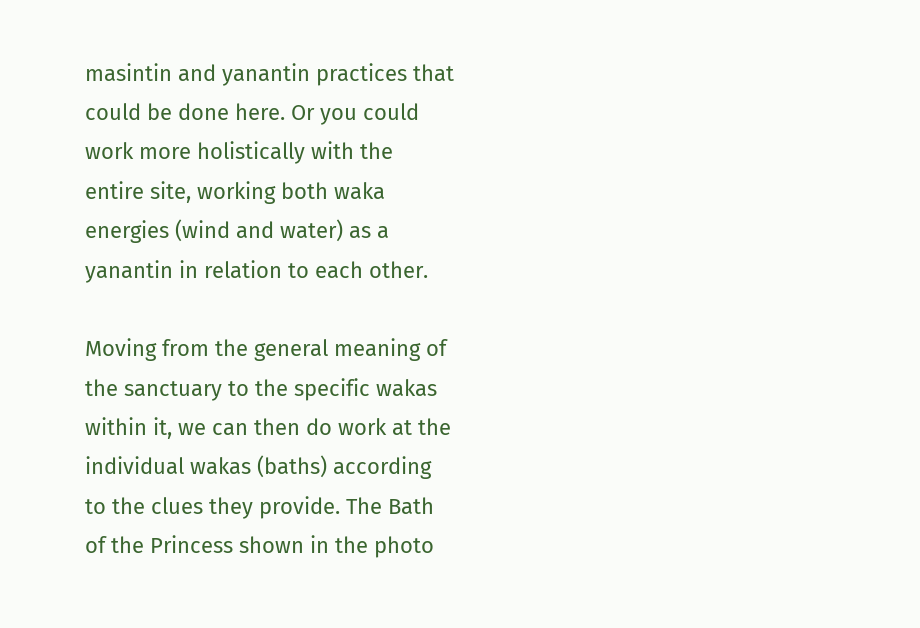masintin and yanantin practices that could be done here. Or you could work more holistically with the entire site, working both waka energies (wind and water) as a yanantin in relation to each other.

Moving from the general meaning of the sanctuary to the specific wakas within it, we can then do work at the individual wakas (baths) according to the clues they provide. The Bath of the Princess shown in the photo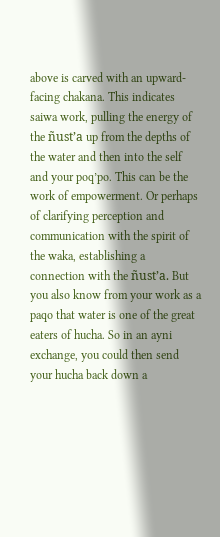above is carved with an upward-facing chakana. This indicates saiwa work, pulling the energy of the ñust’a up from the depths of the water and then into the self and your poq’po. This can be the work of empowerment. Or perhaps of clarifying perception and communication with the spirit of the waka, establishing a connection with the ñust’a. But you also know from your work as a paqo that water is one of the great eaters of hucha. So in an ayni exchange, you could then send your hucha back down a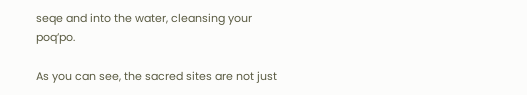seqe and into the water, cleansing your poq’po.

As you can see, the sacred sites are not just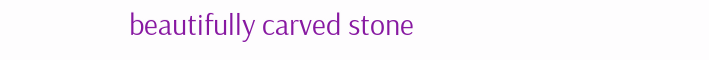beautifully carved stone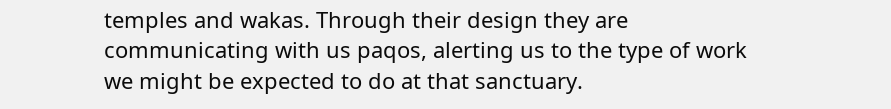temples and wakas. Through their design they are communicating with us paqos, alerting us to the type of work we might be expected to do at that sanctuary.